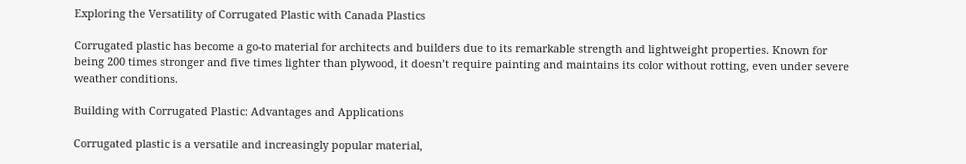Exploring the Versatility of Corrugated Plastic with Canada Plastics

Corrugated plastic has become a go-to material for architects and builders due to its remarkable strength and lightweight properties. Known for being 200 times stronger and five times lighter than plywood, it doesn’t require painting and maintains its color without rotting, even under severe weather conditions.

Building with Corrugated Plastic: Advantages and Applications

Corrugated plastic is a versatile and increasingly popular material,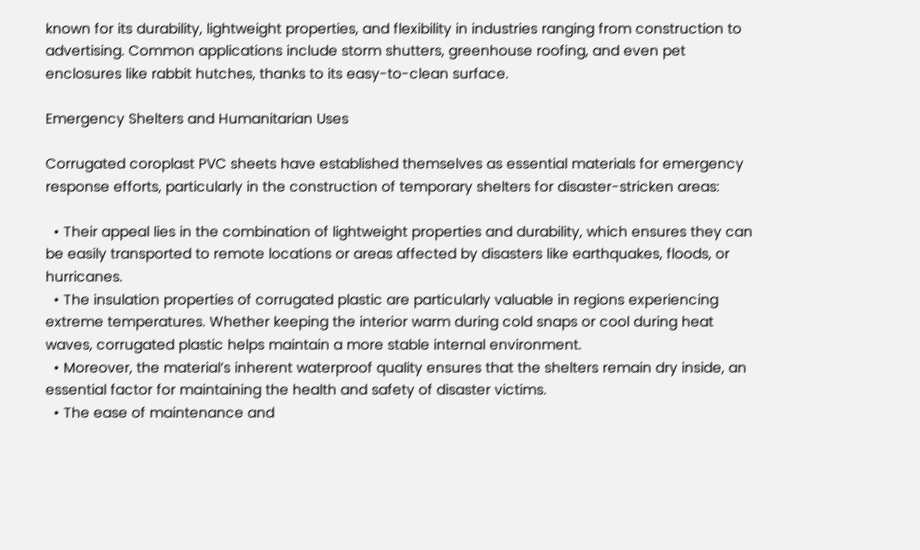known for its durability, lightweight properties, and flexibility in industries ranging from construction to advertising. Common applications include storm shutters, greenhouse roofing, and even pet enclosures like rabbit hutches, thanks to its easy-to-clean surface.

Emergency Shelters and Humanitarian Uses

Corrugated coroplast PVC sheets have established themselves as essential materials for emergency response efforts, particularly in the construction of temporary shelters for disaster-stricken areas:

  • Their appeal lies in the combination of lightweight properties and durability, which ensures they can be easily transported to remote locations or areas affected by disasters like earthquakes, floods, or hurricanes.
  • The insulation properties of corrugated plastic are particularly valuable in regions experiencing extreme temperatures. Whether keeping the interior warm during cold snaps or cool during heat waves, corrugated plastic helps maintain a more stable internal environment.
  • Moreover, the material’s inherent waterproof quality ensures that the shelters remain dry inside, an essential factor for maintaining the health and safety of disaster victims.
  • The ease of maintenance and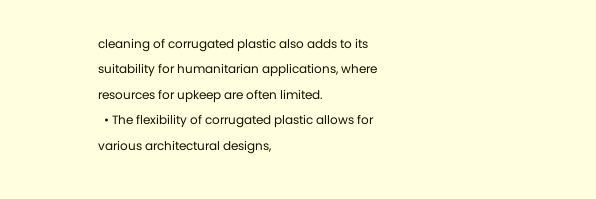cleaning of corrugated plastic also adds to its suitability for humanitarian applications, where resources for upkeep are often limited.
  • The flexibility of corrugated plastic allows for various architectural designs,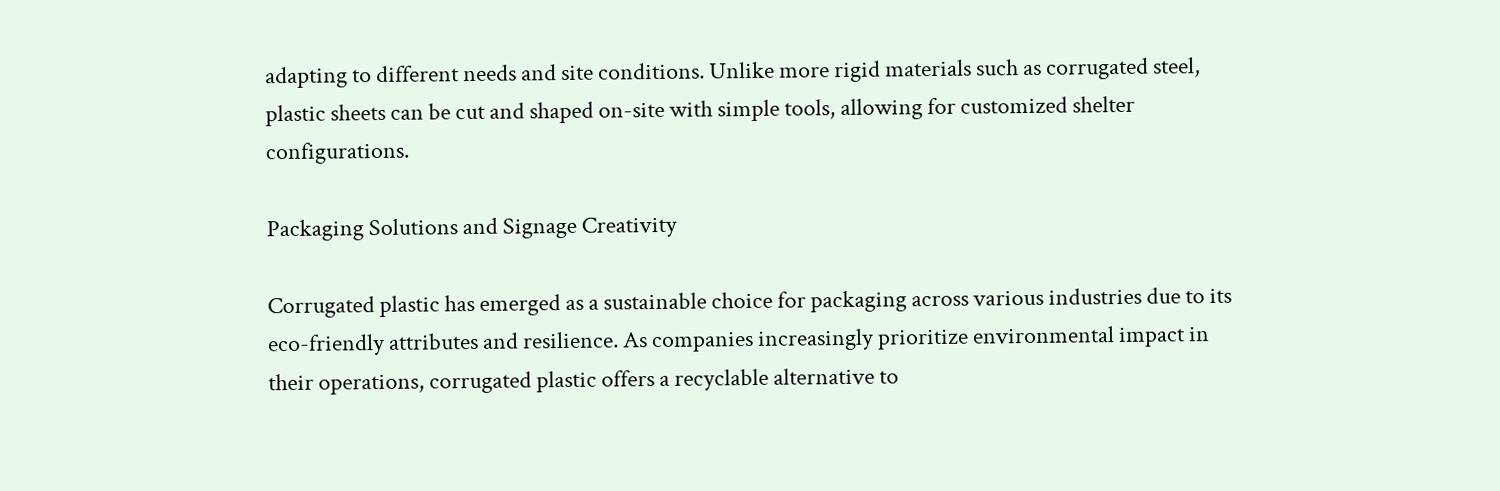adapting to different needs and site conditions. Unlike more rigid materials such as corrugated steel, plastic sheets can be cut and shaped on-site with simple tools, allowing for customized shelter configurations.

Packaging Solutions and Signage Creativity

Corrugated plastic has emerged as a sustainable choice for packaging across various industries due to its eco-friendly attributes and resilience. As companies increasingly prioritize environmental impact in their operations, corrugated plastic offers a recyclable alternative to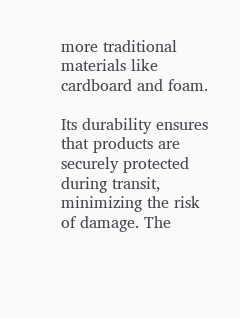more traditional materials like cardboard and foam.

Its durability ensures that products are securely protected during transit, minimizing the risk of damage. The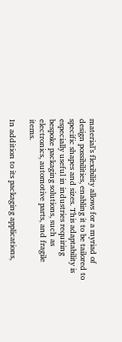material’s flexibility allows for a myriad of design possibilities, enabling it to be tailored to specific shapes and sizes. This adaptability is especially useful in industries requiring bespoke packaging solutions, such as electronics, automotive parts, and fragile items.

In addition to its packaging applications,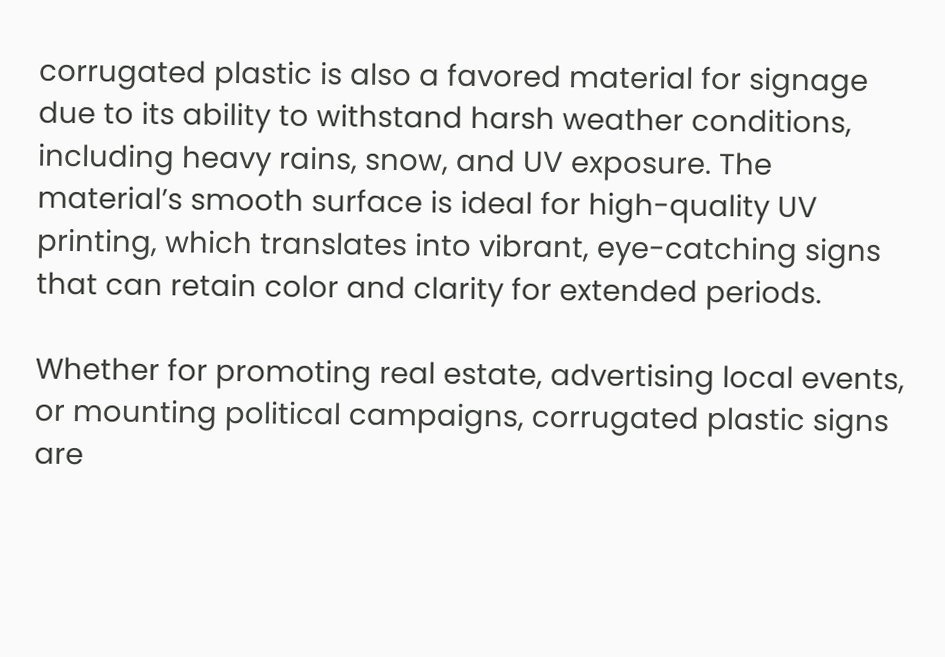corrugated plastic is also a favored material for signage due to its ability to withstand harsh weather conditions, including heavy rains, snow, and UV exposure. The material’s smooth surface is ideal for high-quality UV printing, which translates into vibrant, eye-catching signs that can retain color and clarity for extended periods.

Whether for promoting real estate, advertising local events, or mounting political campaigns, corrugated plastic signs are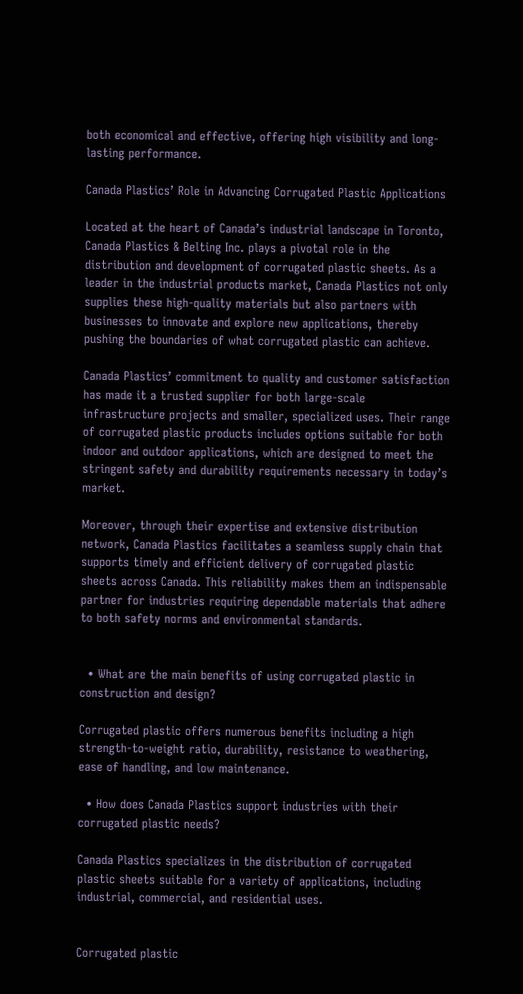both economical and effective, offering high visibility and long-lasting performance.

Canada Plastics’ Role in Advancing Corrugated Plastic Applications

Located at the heart of Canada’s industrial landscape in Toronto, Canada Plastics & Belting Inc. plays a pivotal role in the distribution and development of corrugated plastic sheets. As a leader in the industrial products market, Canada Plastics not only supplies these high-quality materials but also partners with businesses to innovate and explore new applications, thereby pushing the boundaries of what corrugated plastic can achieve.

Canada Plastics’ commitment to quality and customer satisfaction has made it a trusted supplier for both large-scale infrastructure projects and smaller, specialized uses. Their range of corrugated plastic products includes options suitable for both indoor and outdoor applications, which are designed to meet the stringent safety and durability requirements necessary in today’s market.

Moreover, through their expertise and extensive distribution network, Canada Plastics facilitates a seamless supply chain that supports timely and efficient delivery of corrugated plastic sheets across Canada. This reliability makes them an indispensable partner for industries requiring dependable materials that adhere to both safety norms and environmental standards.


  • What are the main benefits of using corrugated plastic in construction and design?

Corrugated plastic offers numerous benefits including a high strength-to-weight ratio, durability, resistance to weathering, ease of handling, and low maintenance.

  • How does Canada Plastics support industries with their corrugated plastic needs?

Canada Plastics specializes in the distribution of corrugated plastic sheets suitable for a variety of applications, including industrial, commercial, and residential uses.


Corrugated plastic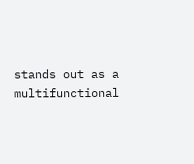stands out as a multifunctional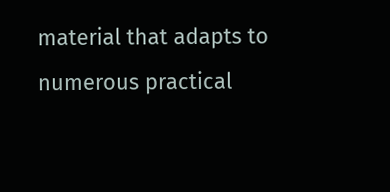material that adapts to numerous practical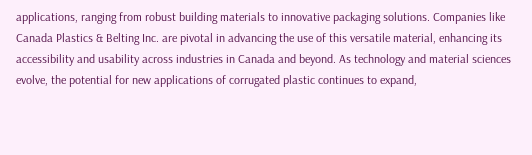applications, ranging from robust building materials to innovative packaging solutions. Companies like Canada Plastics & Belting Inc. are pivotal in advancing the use of this versatile material, enhancing its accessibility and usability across industries in Canada and beyond. As technology and material sciences evolve, the potential for new applications of corrugated plastic continues to expand,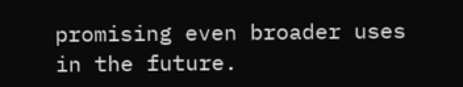promising even broader uses in the future.